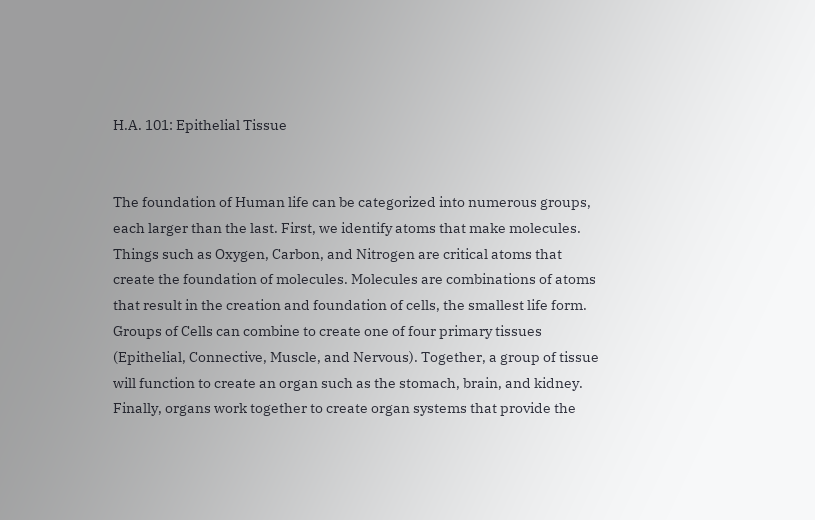H.A. 101: Epithelial Tissue


The foundation of Human life can be categorized into numerous groups, each larger than the last. First, we identify atoms that make molecules. Things such as Oxygen, Carbon, and Nitrogen are critical atoms that create the foundation of molecules. Molecules are combinations of atoms that result in the creation and foundation of cells, the smallest life form. Groups of Cells can combine to create one of four primary tissues (Epithelial, Connective, Muscle, and Nervous). Together, a group of tissue will function to create an organ such as the stomach, brain, and kidney. Finally, organs work together to create organ systems that provide the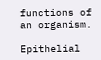functions of an organism.

Epithelial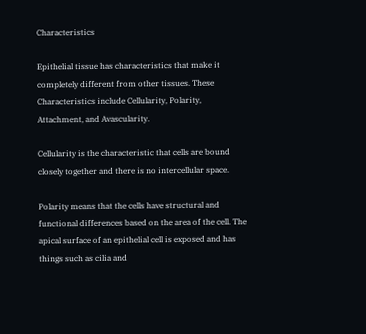Characteristics

Epithelial tissue has characteristics that make it completely different from other tissues. These Characteristics include Cellularity, Polarity, Attachment, and Avascularity.

Cellularity is the characteristic that cells are bound closely together and there is no intercellular space.

Polarity means that the cells have structural and functional differences based on the area of the cell. The apical surface of an epithelial cell is exposed and has things such as cilia and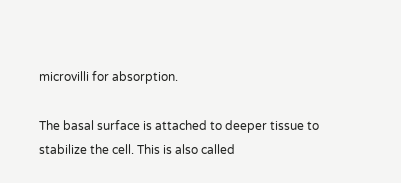microvilli for absorption.

The basal surface is attached to deeper tissue to stabilize the cell. This is also called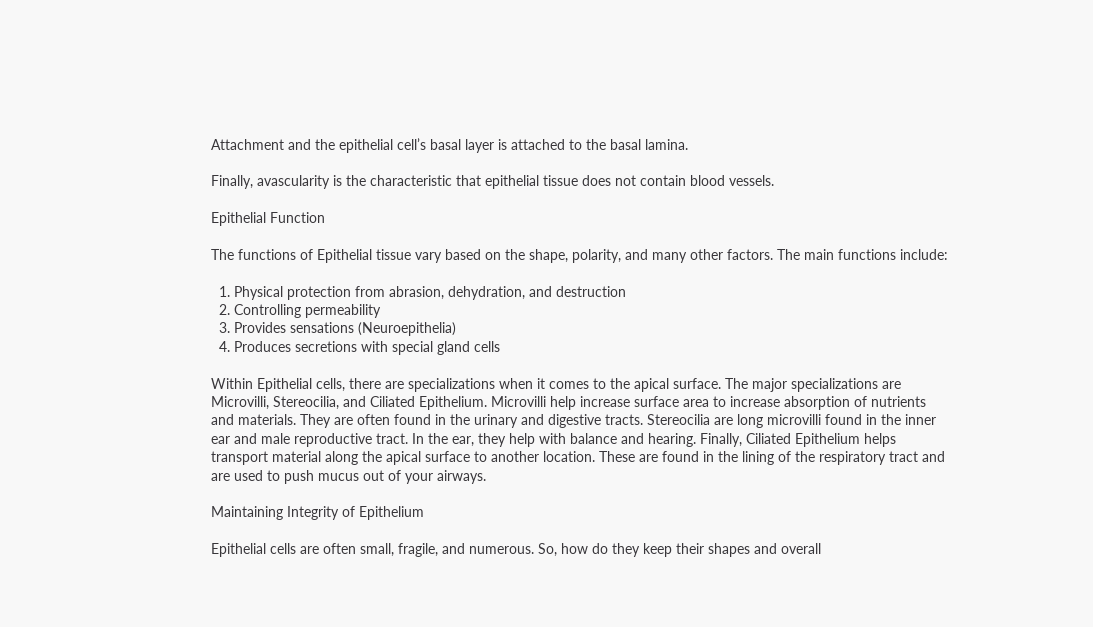Attachment and the epithelial cell’s basal layer is attached to the basal lamina.

Finally, avascularity is the characteristic that epithelial tissue does not contain blood vessels.

Epithelial Function

The functions of Epithelial tissue vary based on the shape, polarity, and many other factors. The main functions include:

  1. Physical protection from abrasion, dehydration, and destruction
  2. Controlling permeability
  3. Provides sensations (Neuroepithelia)
  4. Produces secretions with special gland cells

Within Epithelial cells, there are specializations when it comes to the apical surface. The major specializations are Microvilli, Stereocilia, and Ciliated Epithelium. Microvilli help increase surface area to increase absorption of nutrients and materials. They are often found in the urinary and digestive tracts. Stereocilia are long microvilli found in the inner ear and male reproductive tract. In the ear, they help with balance and hearing. Finally, Ciliated Epithelium helps transport material along the apical surface to another location. These are found in the lining of the respiratory tract and are used to push mucus out of your airways.

Maintaining Integrity of Epithelium

Epithelial cells are often small, fragile, and numerous. So, how do they keep their shapes and overall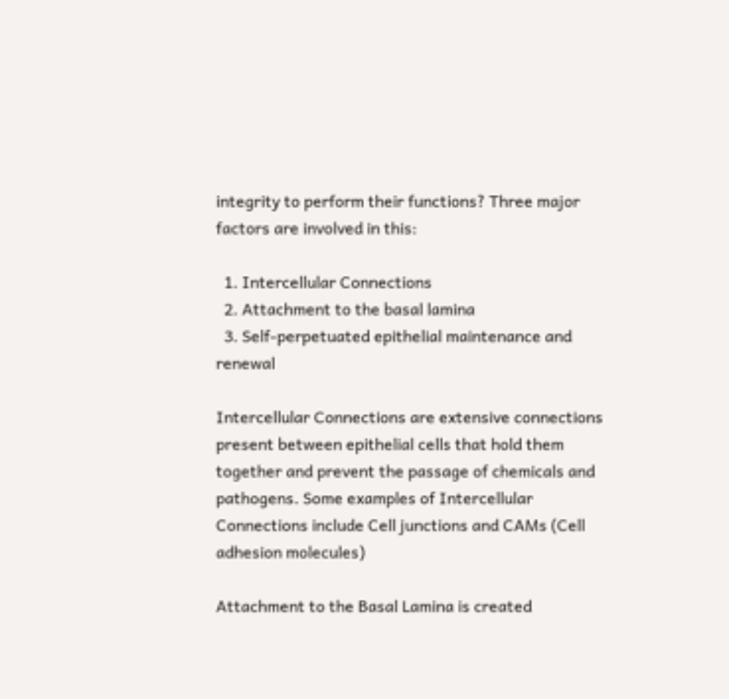integrity to perform their functions? Three major factors are involved in this:

  1. Intercellular Connections
  2. Attachment to the basal lamina
  3. Self-perpetuated epithelial maintenance and renewal

Intercellular Connections are extensive connections present between epithelial cells that hold them together and prevent the passage of chemicals and pathogens. Some examples of Intercellular Connections include Cell junctions and CAMs (Cell adhesion molecules)

Attachment to the Basal Lamina is created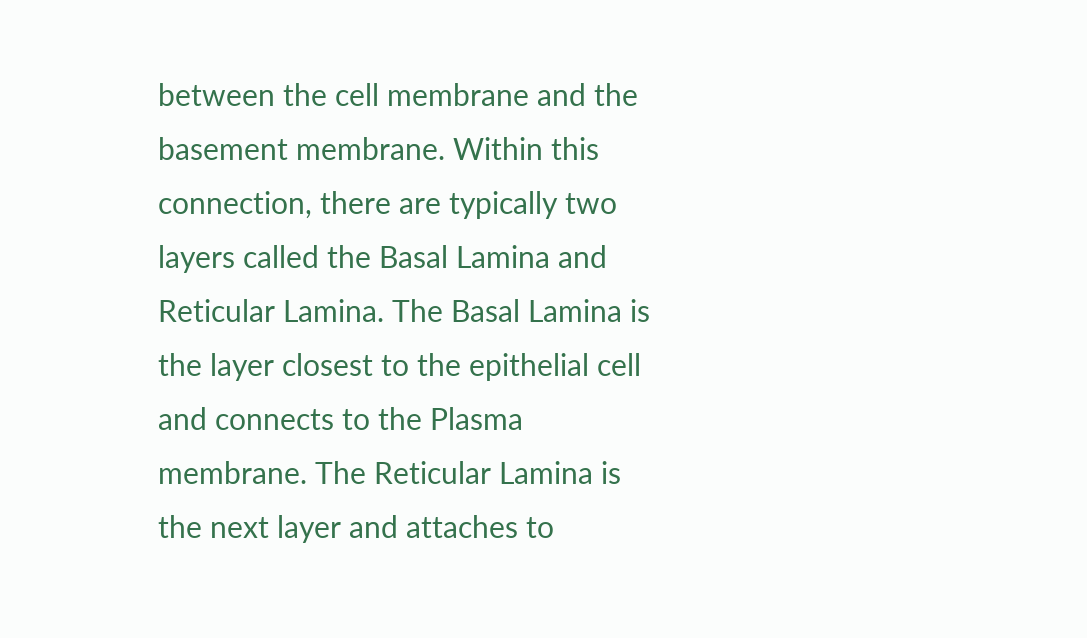between the cell membrane and the basement membrane. Within this connection, there are typically two layers called the Basal Lamina and Reticular Lamina. The Basal Lamina is the layer closest to the epithelial cell and connects to the Plasma membrane. The Reticular Lamina is the next layer and attaches to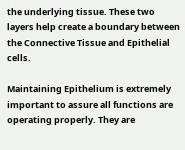the underlying tissue. These two layers help create a boundary between the Connective Tissue and Epithelial cells.

Maintaining Epithelium is extremely important to assure all functions are operating properly. They are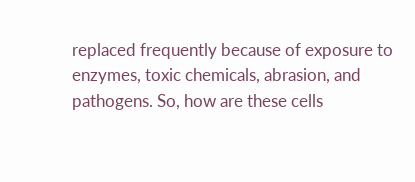replaced frequently because of exposure to enzymes, toxic chemicals, abrasion, and pathogens. So, how are these cells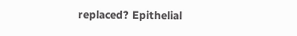replaced? Epithelial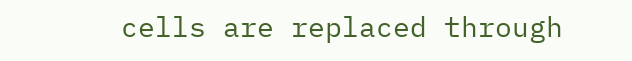cells are replaced through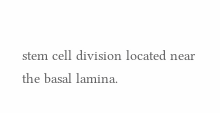stem cell division located near the basal lamina.